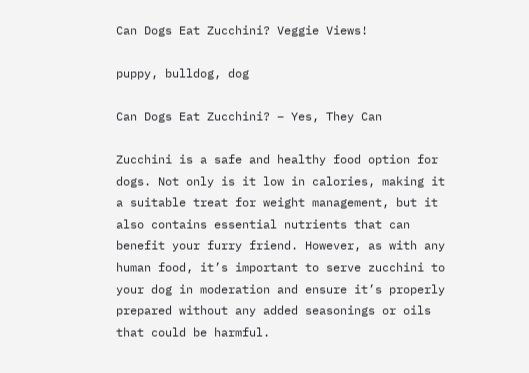Can Dogs Eat Zucchini? Veggie Views!

puppy, bulldog, dog

Can Dogs Eat Zucchini? – Yes, They Can

Zucchini is a safe and healthy food option for dogs. Not only is it low in calories, making it a suitable treat for weight management, but it also contains essential nutrients that can benefit your furry friend. However, as with any human food, it’s important to serve zucchini to your dog in moderation and ensure it’s properly prepared without any added seasonings or oils that could be harmful.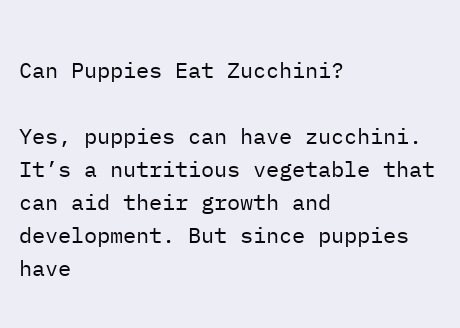Can Puppies Eat Zucchini?

Yes, puppies can have zucchini. It’s a nutritious vegetable that can aid their growth and development. But since puppies have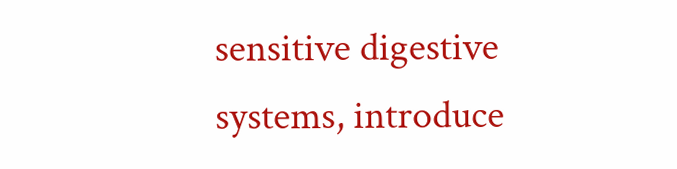sensitive digestive systems, introduce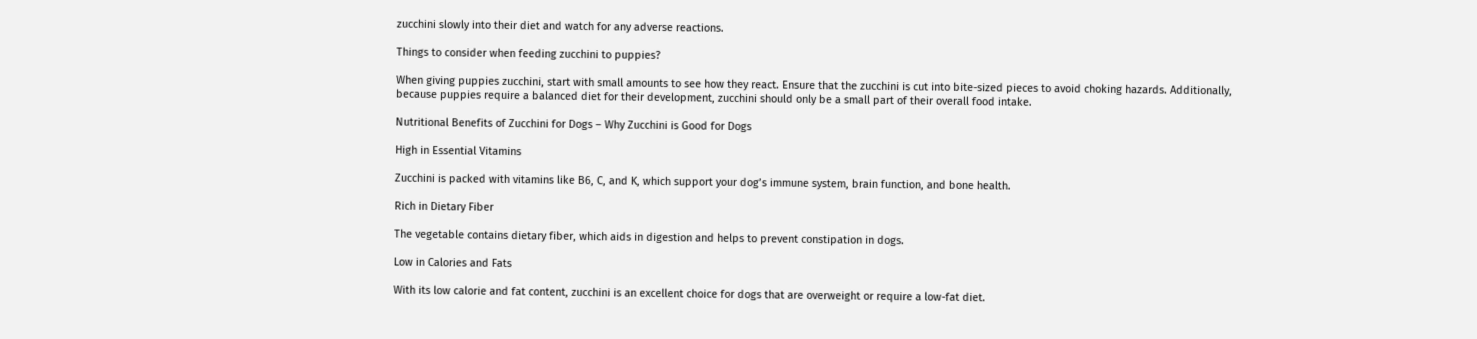zucchini slowly into their diet and watch for any adverse reactions.

Things to consider when feeding zucchini to puppies?

When giving puppies zucchini, start with small amounts to see how they react. Ensure that the zucchini is cut into bite-sized pieces to avoid choking hazards. Additionally, because puppies require a balanced diet for their development, zucchini should only be a small part of their overall food intake.

Nutritional Benefits of Zucchini for Dogs – Why Zucchini is Good for Dogs

High in Essential Vitamins

Zucchini is packed with vitamins like B6, C, and K, which support your dog’s immune system, brain function, and bone health.

Rich in Dietary Fiber

The vegetable contains dietary fiber, which aids in digestion and helps to prevent constipation in dogs.

Low in Calories and Fats

With its low calorie and fat content, zucchini is an excellent choice for dogs that are overweight or require a low-fat diet.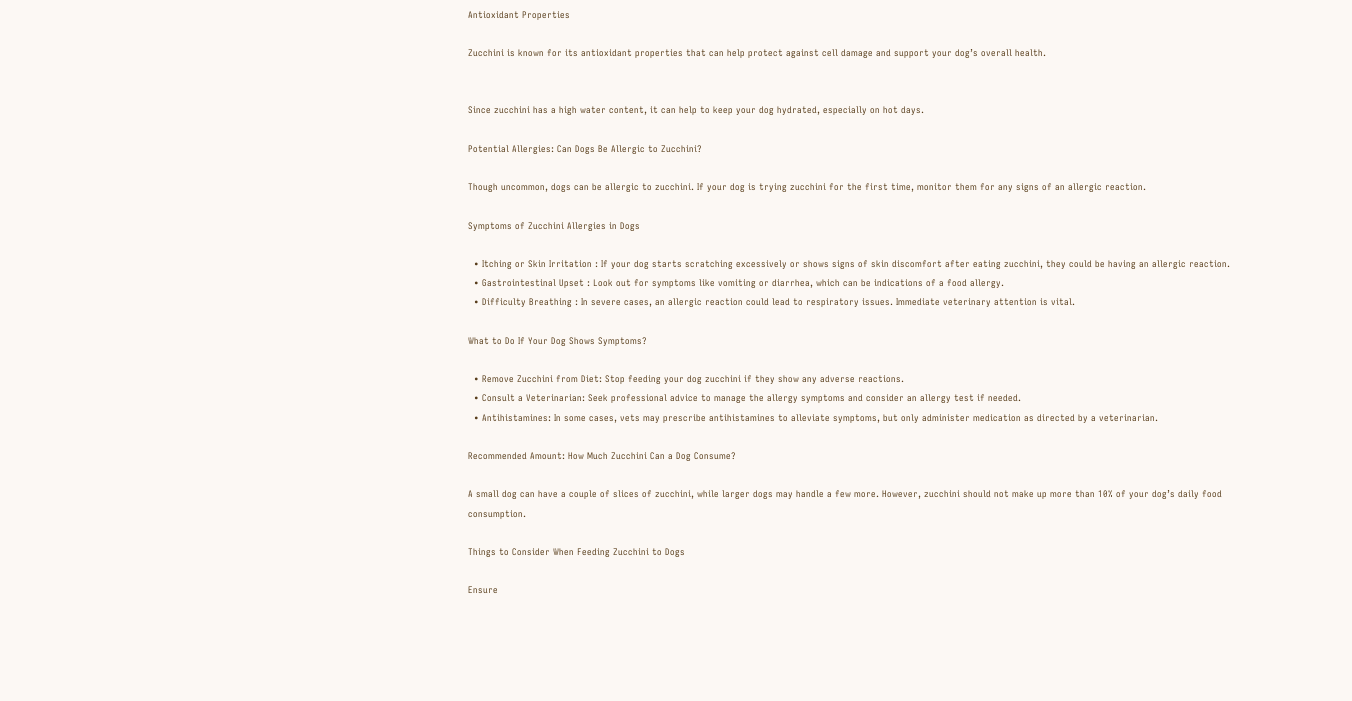Antioxidant Properties

Zucchini is known for its antioxidant properties that can help protect against cell damage and support your dog’s overall health.


Since zucchini has a high water content, it can help to keep your dog hydrated, especially on hot days.

Potential Allergies: Can Dogs Be Allergic to Zucchini?

Though uncommon, dogs can be allergic to zucchini. If your dog is trying zucchini for the first time, monitor them for any signs of an allergic reaction.

Symptoms of Zucchini Allergies in Dogs

  • Itching or Skin Irritation : If your dog starts scratching excessively or shows signs of skin discomfort after eating zucchini, they could be having an allergic reaction.
  • Gastrointestinal Upset : Look out for symptoms like vomiting or diarrhea, which can be indications of a food allergy.
  • Difficulty Breathing : In severe cases, an allergic reaction could lead to respiratory issues. Immediate veterinary attention is vital.

What to Do If Your Dog Shows Symptoms?

  • Remove Zucchini from Diet: Stop feeding your dog zucchini if they show any adverse reactions.
  • Consult a Veterinarian: Seek professional advice to manage the allergy symptoms and consider an allergy test if needed.
  • Antihistamines: In some cases, vets may prescribe antihistamines to alleviate symptoms, but only administer medication as directed by a veterinarian.

Recommended Amount: How Much Zucchini Can a Dog Consume?

A small dog can have a couple of slices of zucchini, while larger dogs may handle a few more. However, zucchini should not make up more than 10% of your dog’s daily food consumption.

Things to Consider When Feeding Zucchini to Dogs

Ensure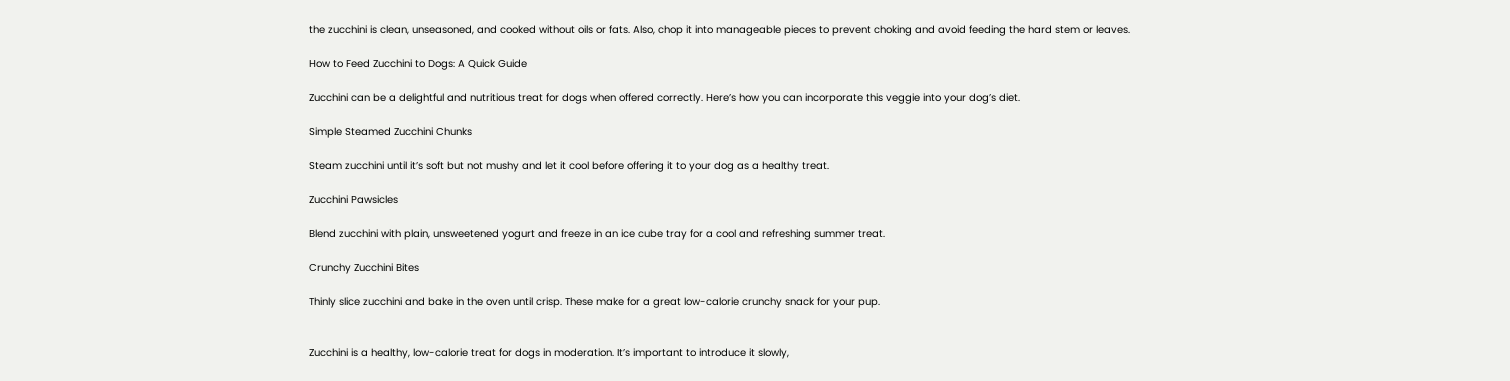the zucchini is clean, unseasoned, and cooked without oils or fats. Also, chop it into manageable pieces to prevent choking and avoid feeding the hard stem or leaves.

How to Feed Zucchini to Dogs: A Quick Guide

Zucchini can be a delightful and nutritious treat for dogs when offered correctly. Here’s how you can incorporate this veggie into your dog’s diet.

Simple Steamed Zucchini Chunks

Steam zucchini until it’s soft but not mushy and let it cool before offering it to your dog as a healthy treat.

Zucchini Pawsicles

Blend zucchini with plain, unsweetened yogurt and freeze in an ice cube tray for a cool and refreshing summer treat.

Crunchy Zucchini Bites

Thinly slice zucchini and bake in the oven until crisp. These make for a great low-calorie crunchy snack for your pup.


Zucchini is a healthy, low-calorie treat for dogs in moderation. It’s important to introduce it slowly,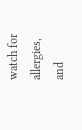watch for allergies, and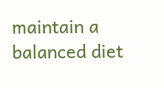maintain a balanced diet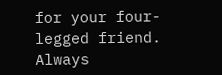for your four-legged friend. Always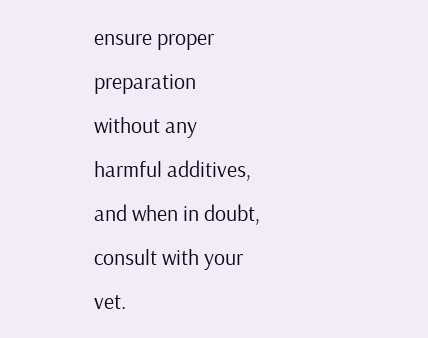ensure proper preparation without any harmful additives, and when in doubt, consult with your vet.